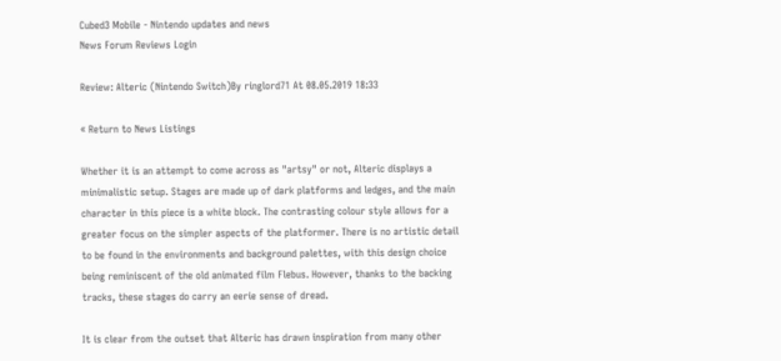Cubed3 Mobile - Nintendo updates and news
News Forum Reviews Login

Review: Alteric (Nintendo Switch)By ringlord71 At 08.05.2019 18:33

« Return to News Listings

Whether it is an attempt to come across as "artsy" or not, Alteric displays a minimalistic setup. Stages are made up of dark platforms and ledges, and the main character in this piece is a white block. The contrasting colour style allows for a greater focus on the simpler aspects of the platformer. There is no artistic detail to be found in the environments and background palettes, with this design choice being reminiscent of the old animated film Flebus. However, thanks to the backing tracks, these stages do carry an eerie sense of dread.

It is clear from the outset that Alteric has drawn inspiration from many other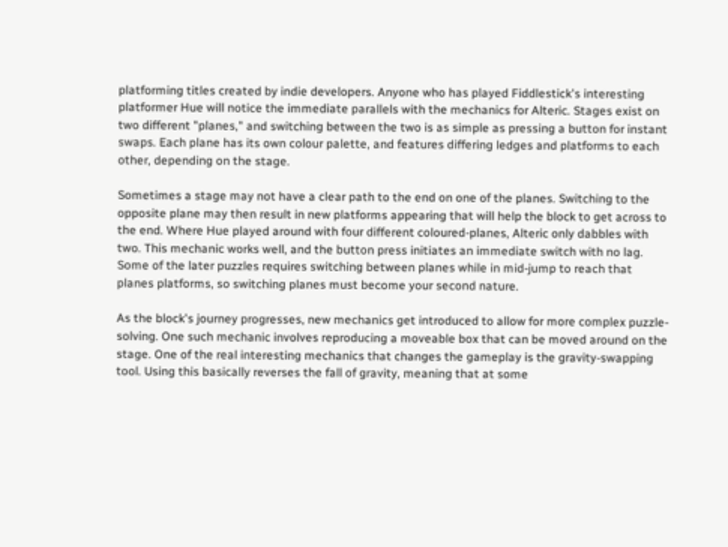platforming titles created by indie developers. Anyone who has played Fiddlestick's interesting platformer Hue will notice the immediate parallels with the mechanics for Alteric. Stages exist on two different "planes," and switching between the two is as simple as pressing a button for instant swaps. Each plane has its own colour palette, and features differing ledges and platforms to each other, depending on the stage.

Sometimes a stage may not have a clear path to the end on one of the planes. Switching to the opposite plane may then result in new platforms appearing that will help the block to get across to the end. Where Hue played around with four different coloured-planes, Alteric only dabbles with two. This mechanic works well, and the button press initiates an immediate switch with no lag. Some of the later puzzles requires switching between planes while in mid-jump to reach that planes platforms, so switching planes must become your second nature.

As the block's journey progresses, new mechanics get introduced to allow for more complex puzzle-solving. One such mechanic involves reproducing a moveable box that can be moved around on the stage. One of the real interesting mechanics that changes the gameplay is the gravity-swapping tool. Using this basically reverses the fall of gravity, meaning that at some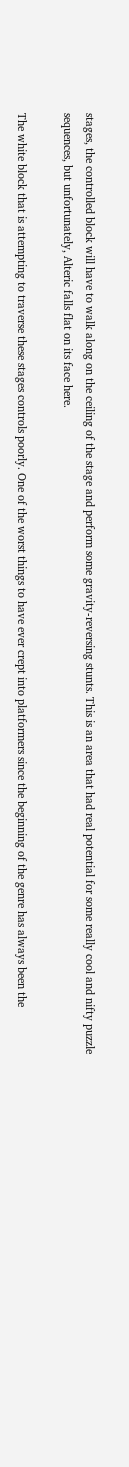stages, the controlled block will have to walk along on the ceiling of the stage and perform some gravity-reversing stunts. This is an area that had real potential for some really cool and nifty puzzle sequences, but unfortunately, Alteric falls flat on its face here.

The white block that is attempting to traverse these stages controls poorly. One of the worst things to have ever crept into platformers since the beginning of the genre has always been the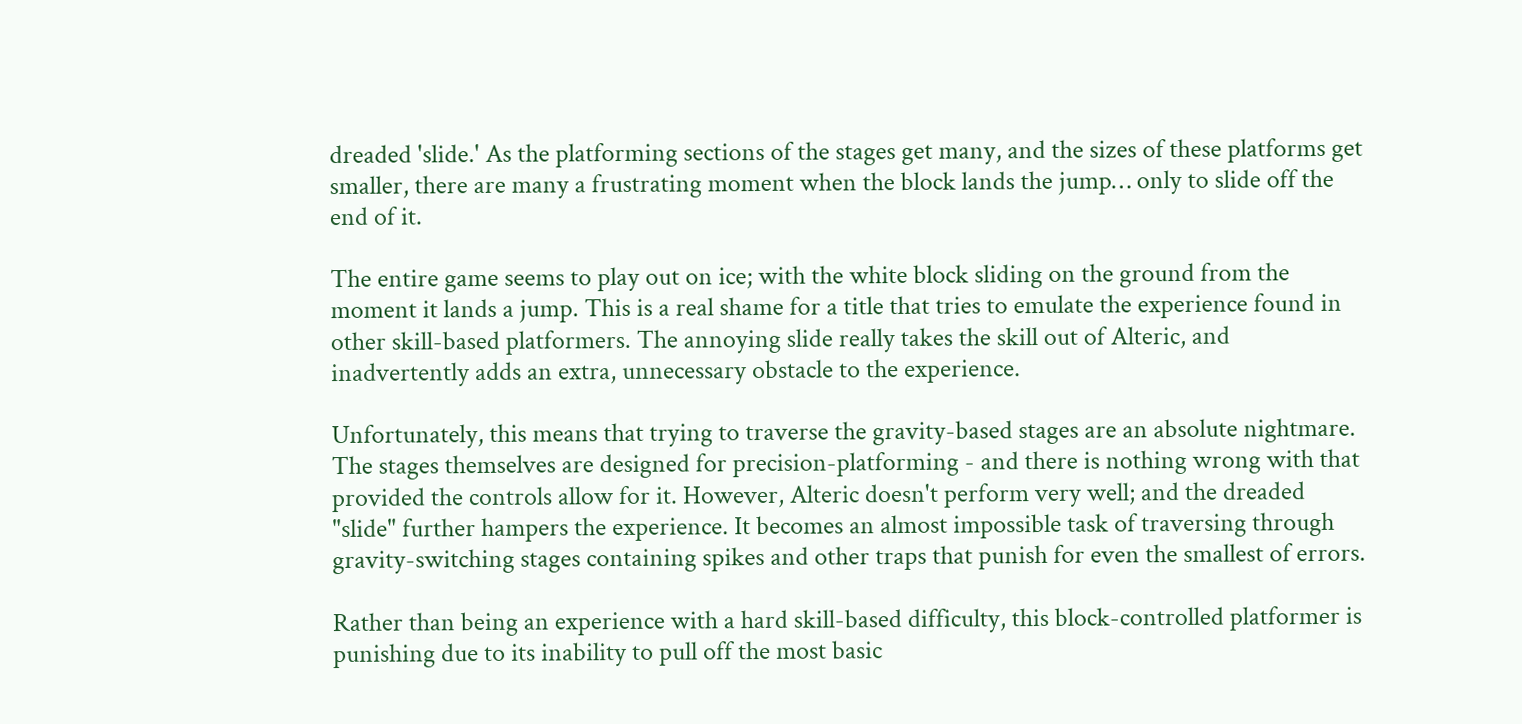dreaded 'slide.' As the platforming sections of the stages get many, and the sizes of these platforms get smaller, there are many a frustrating moment when the block lands the jump… only to slide off the end of it.

The entire game seems to play out on ice; with the white block sliding on the ground from the moment it lands a jump. This is a real shame for a title that tries to emulate the experience found in other skill-based platformers. The annoying slide really takes the skill out of Alteric, and inadvertently adds an extra, unnecessary obstacle to the experience.

Unfortunately, this means that trying to traverse the gravity-based stages are an absolute nightmare. The stages themselves are designed for precision-platforming - and there is nothing wrong with that provided the controls allow for it. However, Alteric doesn't perform very well; and the dreaded "slide" further hampers the experience. It becomes an almost impossible task of traversing through gravity-switching stages containing spikes and other traps that punish for even the smallest of errors.

Rather than being an experience with a hard skill-based difficulty, this block-controlled platformer is punishing due to its inability to pull off the most basic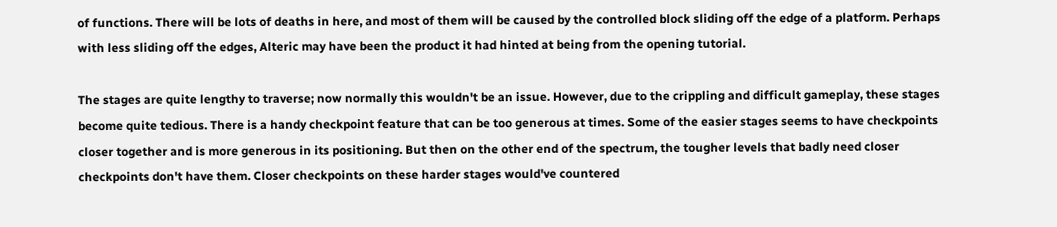of functions. There will be lots of deaths in here, and most of them will be caused by the controlled block sliding off the edge of a platform. Perhaps with less sliding off the edges, Alteric may have been the product it had hinted at being from the opening tutorial.

The stages are quite lengthy to traverse; now normally this wouldn't be an issue. However, due to the crippling and difficult gameplay, these stages become quite tedious. There is a handy checkpoint feature that can be too generous at times. Some of the easier stages seems to have checkpoints closer together and is more generous in its positioning. But then on the other end of the spectrum, the tougher levels that badly need closer checkpoints don't have them. Closer checkpoints on these harder stages would've countered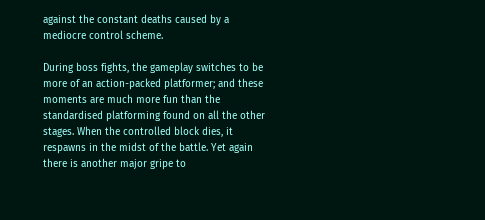against the constant deaths caused by a mediocre control scheme.

During boss fights, the gameplay switches to be more of an action-packed platformer; and these moments are much more fun than the standardised platforming found on all the other stages. When the controlled block dies, it respawns in the midst of the battle. Yet again there is another major gripe to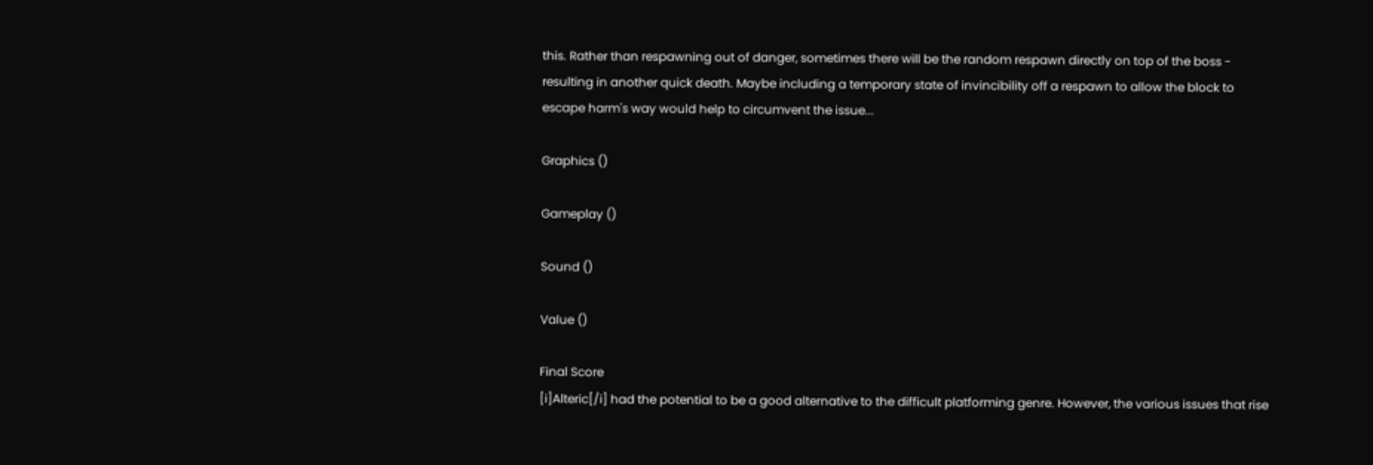this. Rather than respawning out of danger, sometimes there will be the random respawn directly on top of the boss - resulting in another quick death. Maybe including a temporary state of invincibility off a respawn to allow the block to escape harm's way would help to circumvent the issue...

Graphics ()

Gameplay ()

Sound ()

Value ()

Final Score
[i]Alteric[/i] had the potential to be a good alternative to the difficult platforming genre. However, the various issues that rise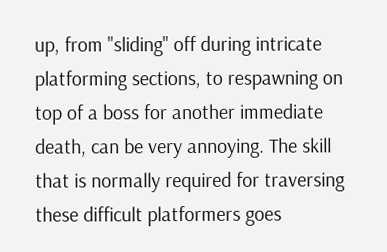up, from "sliding" off during intricate platforming sections, to respawning on top of a boss for another immediate death, can be very annoying. The skill that is normally required for traversing these difficult platformers goes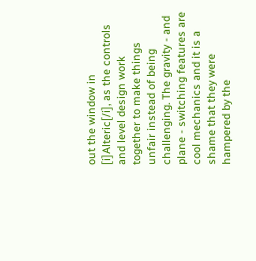out the window in [i]Alteric[/i], as the controls and level design work together to make things unfair instead of being challenging. The gravity - and plane - switching features are cool mechanics and it is a shame that they were hampered by the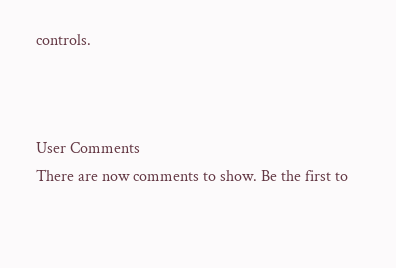controls.



User Comments
There are now comments to show. Be the first to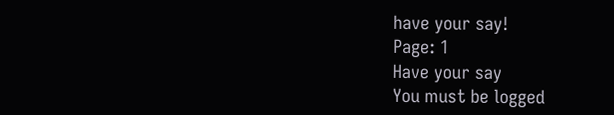have your say!
Page: 1
Have your say
You must be logged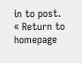in to post.
« Return to homepage